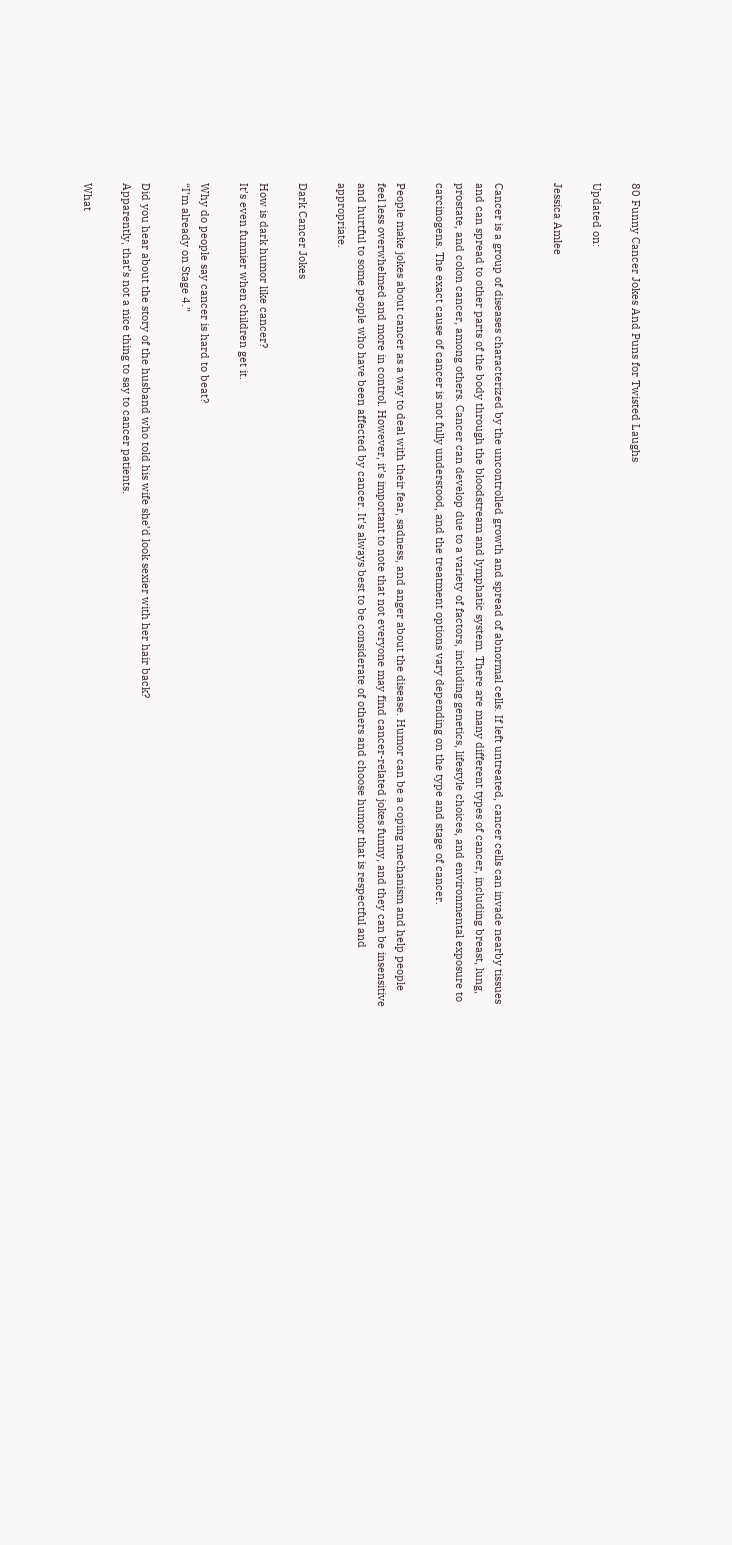80 Funny Cancer Jokes And Puns for Twisted Laughs

Updated on:

Jessica Amlee


Cancer is a group of diseases characterized by the uncontrolled growth and spread of abnormal cells. If left untreated, cancer cells can invade nearby tissues and can spread to other parts of the body through the bloodstream and lymphatic system. There are many different types of cancer, including breast, lung, prostate, and colon cancer, among others. Cancer can develop due to a variety of factors, including genetics, lifestyle choices, and environmental exposure to carcinogens. The exact cause of cancer is not fully understood, and the treatment options vary depending on the type and stage of cancer.

People make jokes about cancer as a way to deal with their fear, sadness, and anger about the disease. Humor can be a coping mechanism and help people feel less overwhelmed and more in control. However, it’s important to note that not everyone may find cancer-related jokes funny, and they can be insensitive and hurtful to some people who have been affected by cancer. It’s always best to be considerate of others and choose humor that is respectful and appropriate.

Dark Cancer Jokes

How is dark humor like cancer?
It’s even funnier when children get it.

Why do people say cancer is hard to beat?
“I’m already on Stage 4.”

Did you hear about the story of the husband who told his wife she’d look sexier with her hair back?
Apparently, that’s not a nice thing to say to cancer patients.

What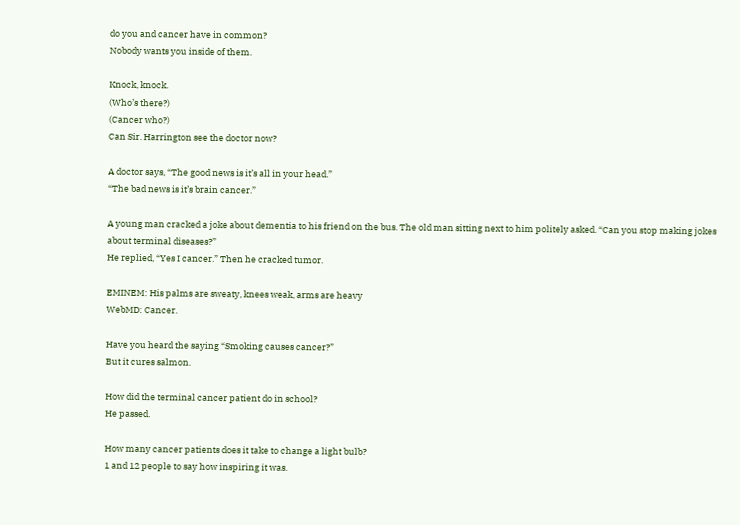do you and cancer have in common?
Nobody wants you inside of them.

Knock, knock.
(Who’s there?)
(Cancer who?)
Can Sir. Harrington see the doctor now?

A doctor says, “The good news is it’s all in your head.”
“The bad news is it’s brain cancer.”

A young man cracked a joke about dementia to his friend on the bus. The old man sitting next to him politely asked. “Can you stop making jokes about terminal diseases?”
He replied, “Yes I cancer.” Then he cracked tumor.

EMINEM: His palms are sweaty, knees weak, arms are heavy
WebMD: Cancer.

Have you heard the saying “Smoking causes cancer?”
But it cures salmon.

How did the terminal cancer patient do in school?
He passed.

How many cancer patients does it take to change a light bulb?
1 and 12 people to say how inspiring it was.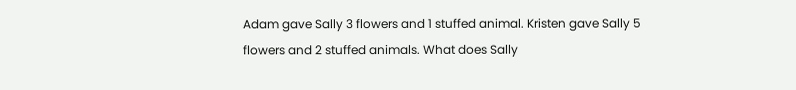Adam gave Sally 3 flowers and 1 stuffed animal. Kristen gave Sally 5 flowers and 2 stuffed animals. What does Sally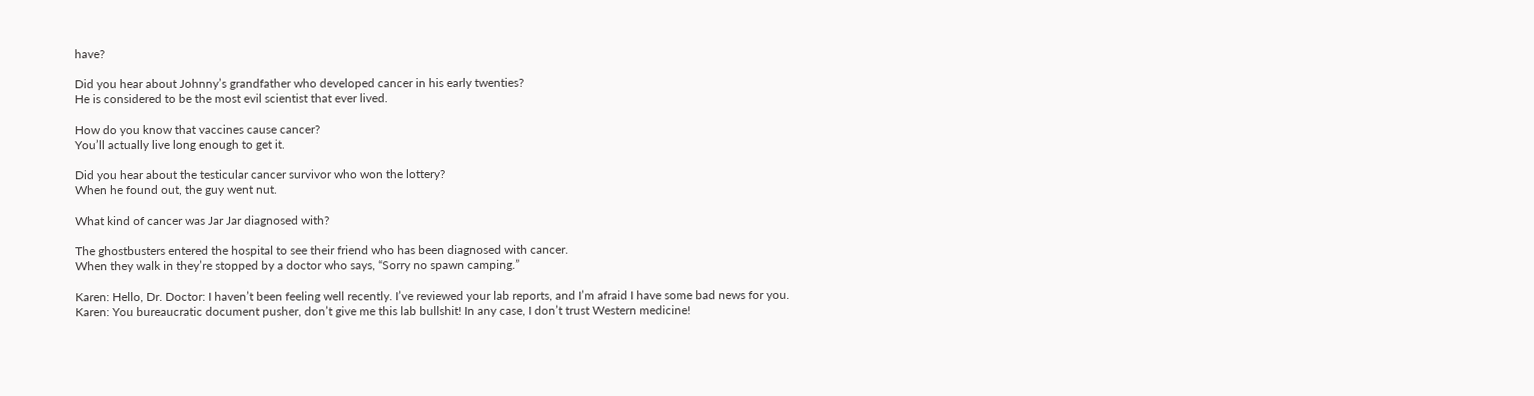have?

Did you hear about Johnny’s grandfather who developed cancer in his early twenties?
He is considered to be the most evil scientist that ever lived.

How do you know that vaccines cause cancer?
You’ll actually live long enough to get it.

Did you hear about the testicular cancer survivor who won the lottery?
When he found out, the guy went nut.

What kind of cancer was Jar Jar diagnosed with?

The ghostbusters entered the hospital to see their friend who has been diagnosed with cancer.
When they walk in they’re stopped by a doctor who says, “Sorry no spawn camping.”

Karen: Hello, Dr. Doctor: I haven’t been feeling well recently. I’ve reviewed your lab reports, and I’m afraid I have some bad news for you.
Karen: You bureaucratic document pusher, don’t give me this lab bullshit! In any case, I don’t trust Western medicine!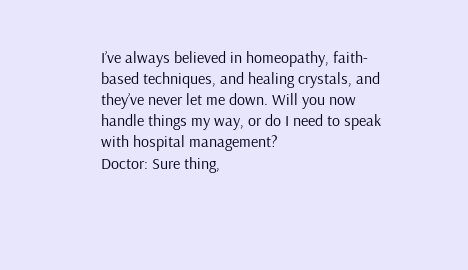I’ve always believed in homeopathy, faith-based techniques, and healing crystals, and they’ve never let me down. Will you now handle things my way, or do I need to speak with hospital management?
Doctor: Sure thing,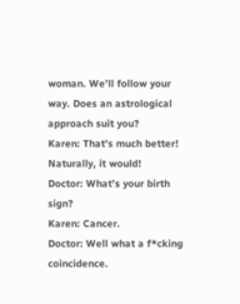woman. We’ll follow your way. Does an astrological approach suit you?
Karen: That’s much better! Naturally, it would!
Doctor: What’s your birth sign?
Karen: Cancer.
Doctor: Well what a f*cking coincidence.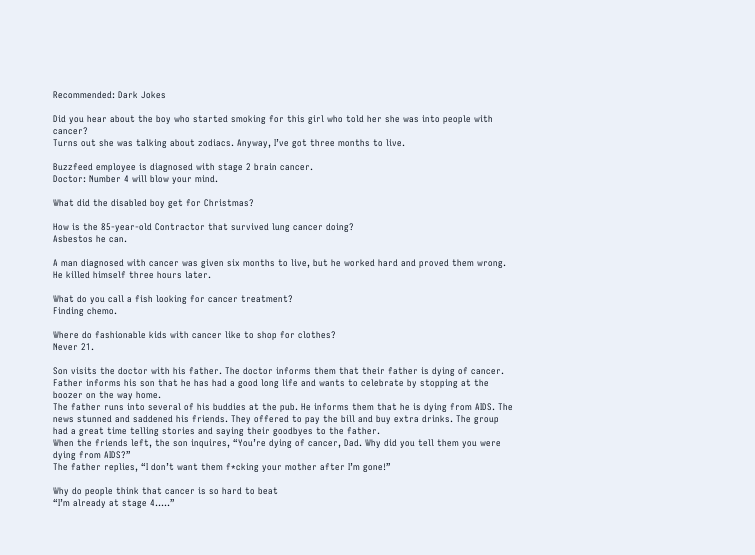Recommended: Dark Jokes

Did you hear about the boy who started smoking for this girl who told her she was into people with cancer?
Turns out she was talking about zodiacs. Anyway, I’ve got three months to live.

Buzzfeed employee is diagnosed with stage 2 brain cancer.
Doctor: Number 4 will blow your mind.

What did the disabled boy get for Christmas?

How is the 85-year-old Contractor that survived lung cancer doing?
Asbestos he can.

A man diagnosed with cancer was given six months to live, but he worked hard and proved them wrong.
He killed himself three hours later.

What do you call a fish looking for cancer treatment?
Finding chemo.

Where do fashionable kids with cancer like to shop for clothes?
Never 21.

Son visits the doctor with his father. The doctor informs them that their father is dying of cancer.
Father informs his son that he has had a good long life and wants to celebrate by stopping at the boozer on the way home.
The father runs into several of his buddies at the pub. He informs them that he is dying from AIDS. The news stunned and saddened his friends. They offered to pay the bill and buy extra drinks. The group had a great time telling stories and saying their goodbyes to the father.
When the friends left, the son inquires, “You’re dying of cancer, Dad. Why did you tell them you were dying from AIDS?”
The father replies, “I don’t want them f*cking your mother after I’m gone!”

Why do people think that cancer is so hard to beat
“I’m already at stage 4…..”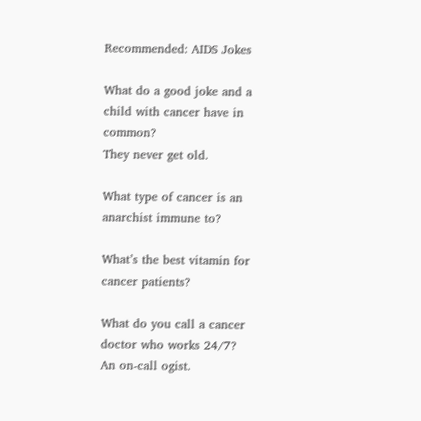Recommended: AIDS Jokes

What do a good joke and a child with cancer have in common?
They never get old.

What type of cancer is an anarchist immune to?

What’s the best vitamin for cancer patients?

What do you call a cancer doctor who works 24/7?
An on-call ogist.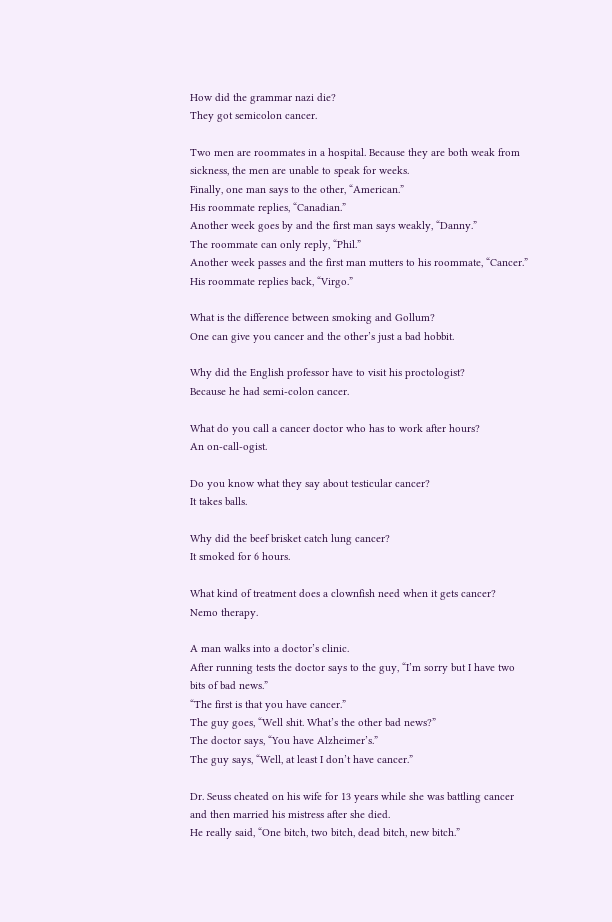How did the grammar nazi die?
They got semicolon cancer.

Two men are roommates in a hospital. Because they are both weak from sickness, the men are unable to speak for weeks.
Finally, one man says to the other, “American.”
His roommate replies, “Canadian.”
Another week goes by and the first man says weakly, “Danny.”
The roommate can only reply, “Phil.”
Another week passes and the first man mutters to his roommate, “Cancer.”
His roommate replies back, “Virgo.”

What is the difference between smoking and Gollum?
One can give you cancer and the other’s just a bad hobbit.

Why did the English professor have to visit his proctologist?
Because he had semi-colon cancer.

What do you call a cancer doctor who has to work after hours?
An on-call-ogist.

Do you know what they say about testicular cancer?
It takes balls.

Why did the beef brisket catch lung cancer?
It smoked for 6 hours.

What kind of treatment does a clownfish need when it gets cancer?
Nemo therapy.

A man walks into a doctor’s clinic.
After running tests the doctor says to the guy, “I’m sorry but I have two bits of bad news.”
“The first is that you have cancer.”
The guy goes, “Well shit. What’s the other bad news?”
The doctor says, “You have Alzheimer’s.”
The guy says, “Well, at least I don’t have cancer.”

Dr. Seuss cheated on his wife for 13 years while she was battling cancer and then married his mistress after she died.
He really said, “One bitch, two bitch, dead bitch, new bitch.”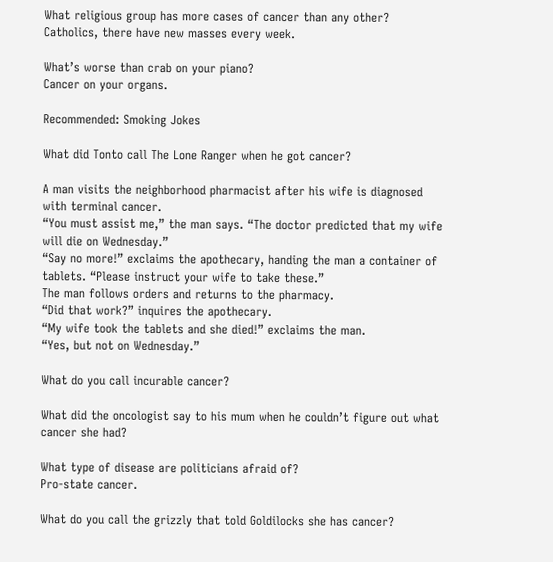What religious group has more cases of cancer than any other?
Catholics, there have new masses every week.

What’s worse than crab on your piano?
Cancer on your organs.

Recommended: Smoking Jokes

What did Tonto call The Lone Ranger when he got cancer?

A man visits the neighborhood pharmacist after his wife is diagnosed with terminal cancer.
“You must assist me,” the man says. “The doctor predicted that my wife will die on Wednesday.”
“Say no more!” exclaims the apothecary, handing the man a container of tablets. “Please instruct your wife to take these.”
The man follows orders and returns to the pharmacy.
“Did that work?” inquires the apothecary.
“My wife took the tablets and she died!” exclaims the man.
“Yes, but not on Wednesday.”

What do you call incurable cancer?

What did the oncologist say to his mum when he couldn’t figure out what cancer she had?

What type of disease are politicians afraid of?
Pro-state cancer.

What do you call the grizzly that told Goldilocks she has cancer?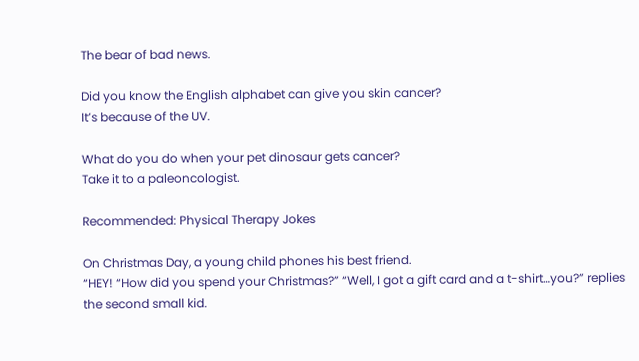The bear of bad news.

Did you know the English alphabet can give you skin cancer?
It’s because of the UV.

What do you do when your pet dinosaur gets cancer?
Take it to a paleoncologist.

Recommended: Physical Therapy Jokes

On Christmas Day, a young child phones his best friend.
“HEY! “How did you spend your Christmas?” “Well, I got a gift card and a t-shirt…you?” replies the second small kid.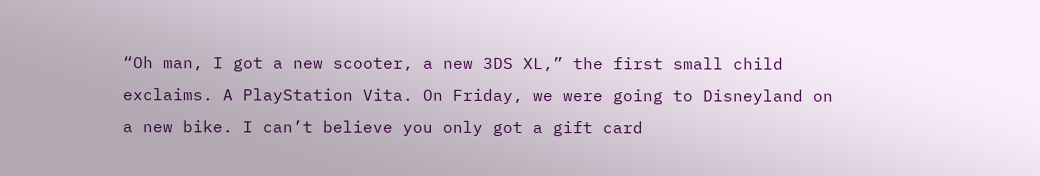“Oh man, I got a new scooter, a new 3DS XL,” the first small child exclaims. A PlayStation Vita. On Friday, we were going to Disneyland on a new bike. I can’t believe you only got a gift card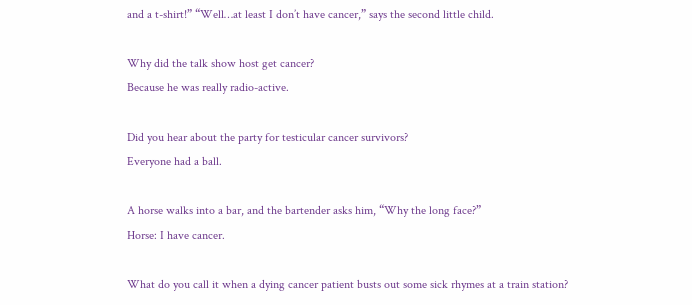and a t-shirt!” “Well…at least I don’t have cancer,” says the second little child.

Why did the talk show host get cancer?
Because he was really radio-active.

Did you hear about the party for testicular cancer survivors?
Everyone had a ball.

A horse walks into a bar, and the bartender asks him, “Why the long face?”
Horse: I have cancer.

What do you call it when a dying cancer patient busts out some sick rhymes at a train station?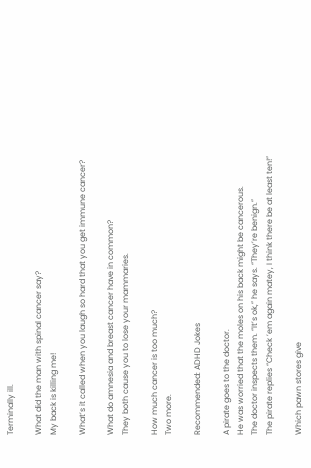Terminally ill.

What did the man with spinal cancer say?
My back is killing me!

What’s it called when you laugh so hard that you get immune cancer?

What do amnesia and breast cancer have in common?
They both cause you to lose your mammaries.

How much cancer is too much?
Two more.

Recommended: ADHD Jokes

A pirate goes to the doctor.
He was worried that the moles on his back might be cancerous.
The doctor inspects them. “It’s ok,” he says. “They’re benign.”
The pirate replies “Check ’em again matey, I think there be at least ten!”

Which pawn stores give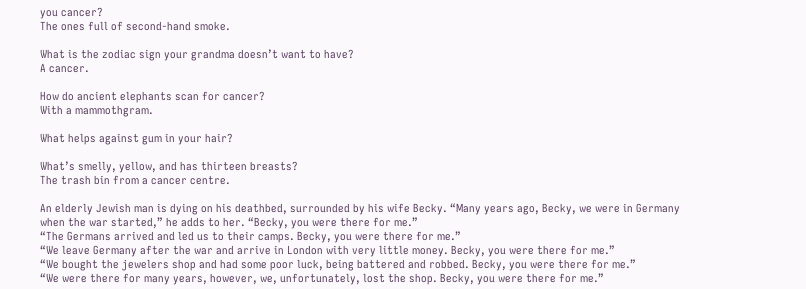you cancer?
The ones full of second-hand smoke.

What is the zodiac sign your grandma doesn’t want to have?
A cancer.

How do ancient elephants scan for cancer?
With a mammothgram.

What helps against gum in your hair?

What’s smelly, yellow, and has thirteen breasts?
The trash bin from a cancer centre.

An elderly Jewish man is dying on his deathbed, surrounded by his wife Becky. “Many years ago, Becky, we were in Germany when the war started,” he adds to her. “Becky, you were there for me.”
“The Germans arrived and led us to their camps. Becky, you were there for me.”
“We leave Germany after the war and arrive in London with very little money. Becky, you were there for me.”
“We bought the jewelers shop and had some poor luck, being battered and robbed. Becky, you were there for me.”
“We were there for many years, however, we, unfortunately, lost the shop. Becky, you were there for me.”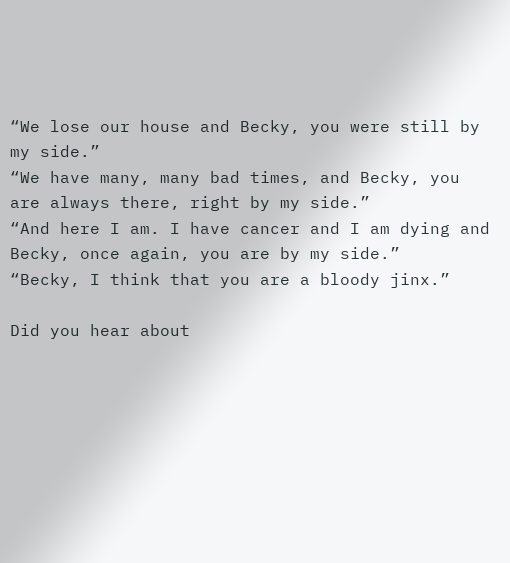“We lose our house and Becky, you were still by my side.”
“We have many, many bad times, and Becky, you are always there, right by my side.”
“And here I am. I have cancer and I am dying and Becky, once again, you are by my side.”
“Becky, I think that you are a bloody jinx.”

Did you hear about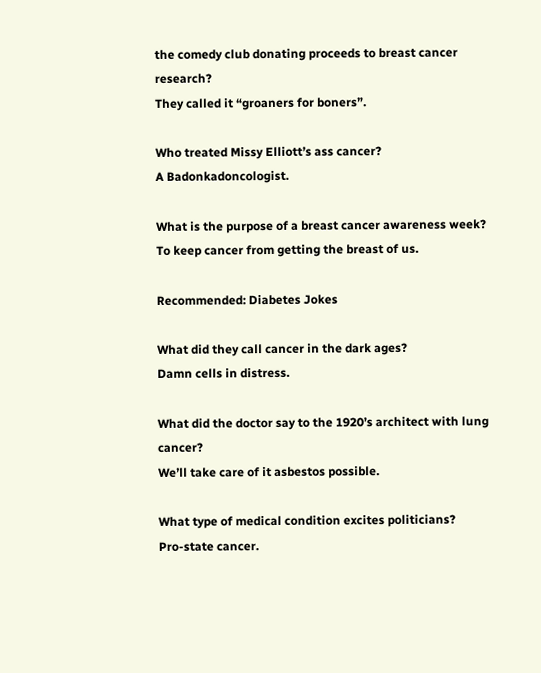the comedy club donating proceeds to breast cancer research?
They called it “groaners for boners”.

Who treated Missy Elliott’s ass cancer?
A Badonkadoncologist.

What is the purpose of a breast cancer awareness week?
To keep cancer from getting the breast of us.

Recommended: Diabetes Jokes

What did they call cancer in the dark ages?
Damn cells in distress.

What did the doctor say to the 1920’s architect with lung cancer?
We’ll take care of it asbestos possible.

What type of medical condition excites politicians?
Pro-state cancer.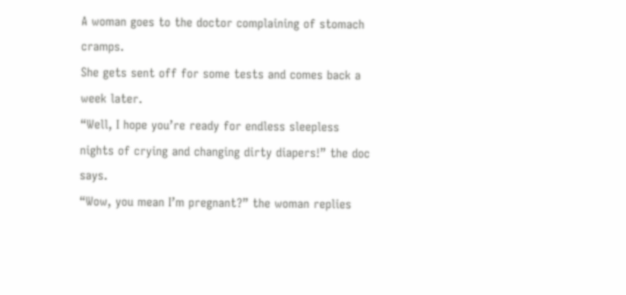A woman goes to the doctor complaining of stomach cramps.
She gets sent off for some tests and comes back a week later.
“Well, I hope you’re ready for endless sleepless nights of crying and changing dirty diapers!” the doc says.
“Wow, you mean I’m pregnant?” the woman replies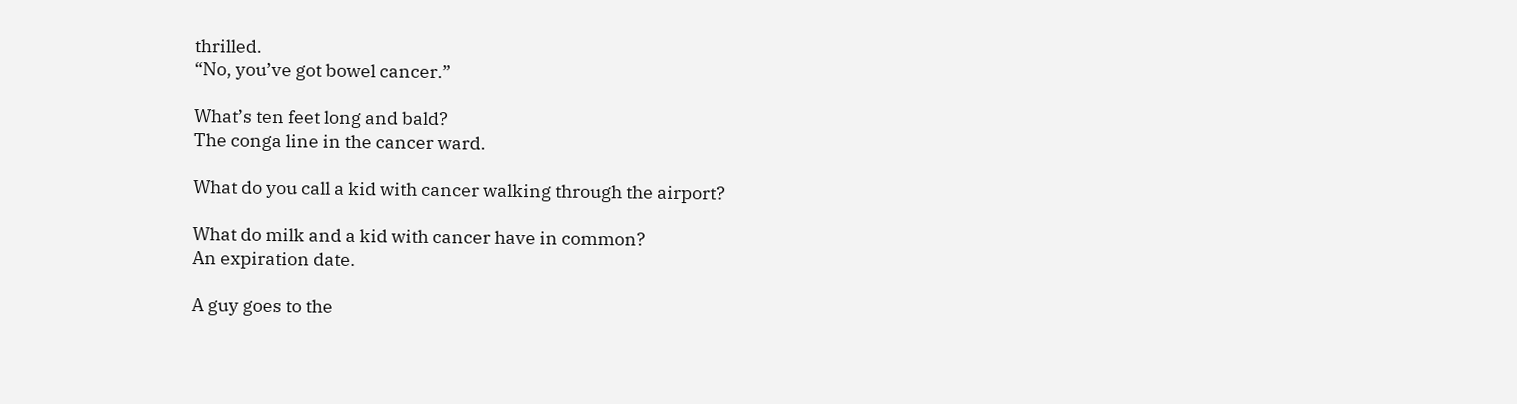thrilled.
“No, you’ve got bowel cancer.”

What’s ten feet long and bald?
The conga line in the cancer ward.

What do you call a kid with cancer walking through the airport?

What do milk and a kid with cancer have in common?
An expiration date.

A guy goes to the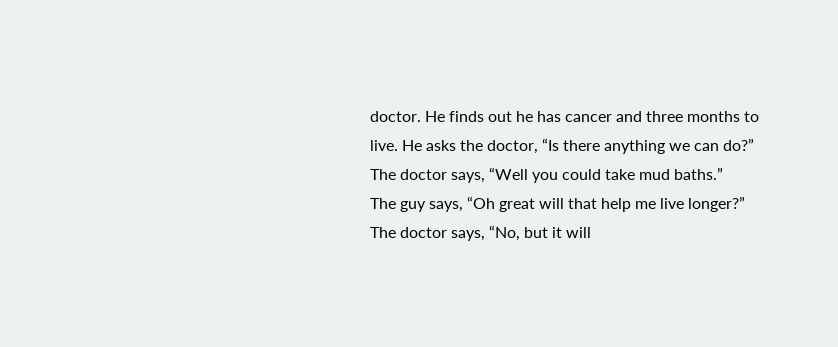doctor. He finds out he has cancer and three months to live. He asks the doctor, “Is there anything we can do?”
The doctor says, “Well you could take mud baths.”
The guy says, “Oh great will that help me live longer?”
The doctor says, “No, but it will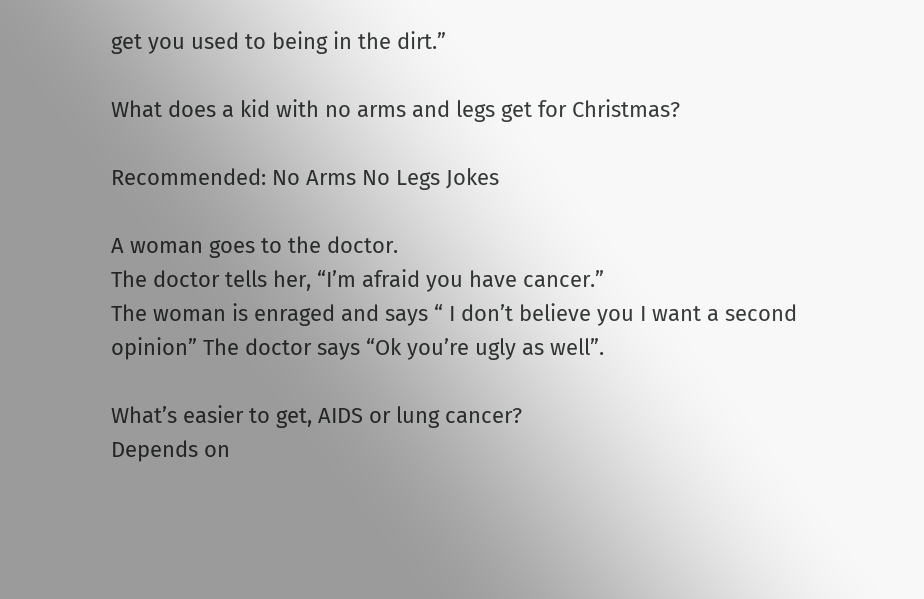get you used to being in the dirt.”

What does a kid with no arms and legs get for Christmas?

Recommended: No Arms No Legs Jokes

A woman goes to the doctor.
The doctor tells her, “I’m afraid you have cancer.”
The woman is enraged and says “ I don’t believe you I want a second opinion” The doctor says “Ok you’re ugly as well”.

What’s easier to get, AIDS or lung cancer?
Depends on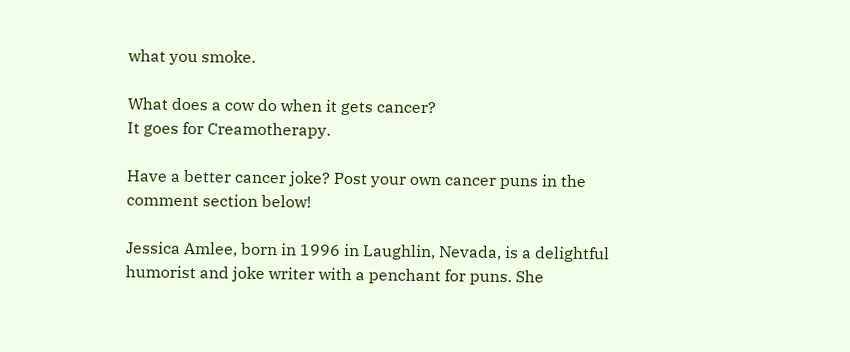what you smoke.

What does a cow do when it gets cancer?
It goes for Creamotherapy.

Have a better cancer joke? Post your own cancer puns in the comment section below!

Jessica Amlee, born in 1996 in Laughlin, Nevada, is a delightful humorist and joke writer with a penchant for puns. She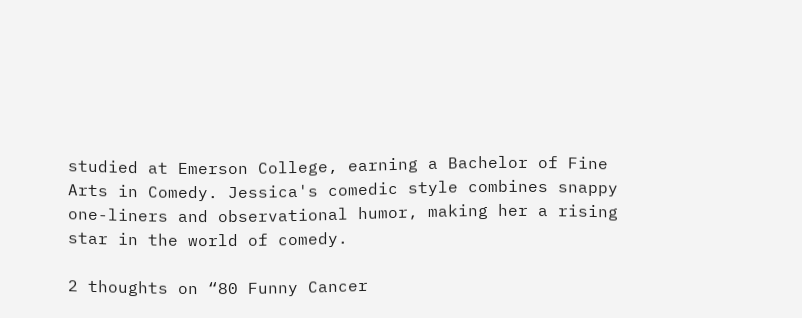studied at Emerson College, earning a Bachelor of Fine Arts in Comedy. Jessica's comedic style combines snappy one-liners and observational humor, making her a rising star in the world of comedy.

2 thoughts on “80 Funny Cancer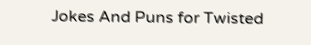Jokes And Puns for Twisted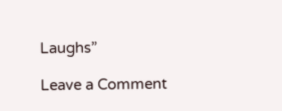Laughs”

Leave a Comment